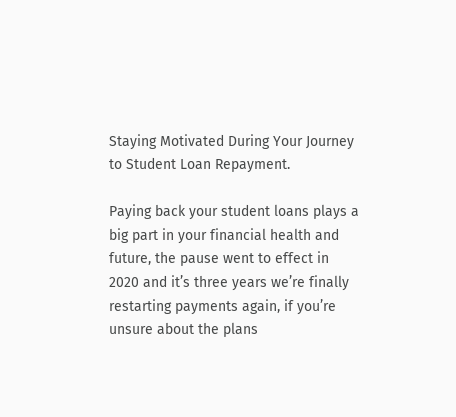Staying Motivated During Your Journey to Student Loan Repayment.

Paying back your student loans plays a big part in your financial health and future, the pause went to effect in 2020 and it’s three years we’re finally restarting payments again, if you’re unsure about the plans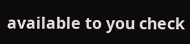available to you check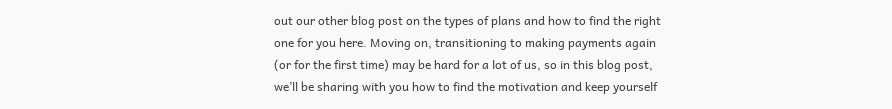out our other blog post on the types of plans and how to find the right one for you here. Moving on, transitioning to making payments again (or for the first time) may be hard for a lot of us, so in this blog post, we’ll be sharing with you how to find the motivation and keep yourself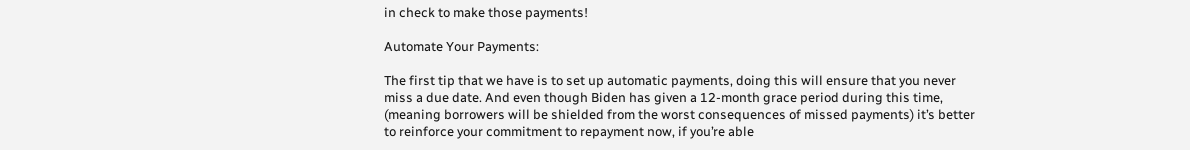in check to make those payments!

Automate Your Payments:

The first tip that we have is to set up automatic payments, doing this will ensure that you never miss a due date. And even though Biden has given a 12-month grace period during this time, (meaning borrowers will be shielded from the worst consequences of missed payments) it’s better to reinforce your commitment to repayment now, if you’re able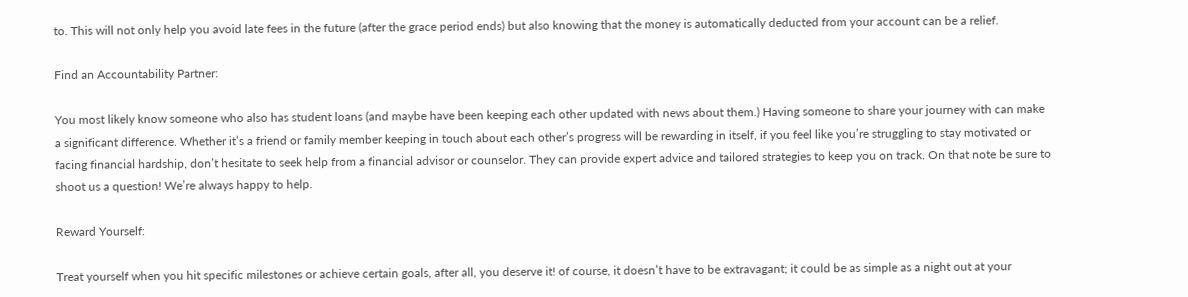to. This will not only help you avoid late fees in the future (after the grace period ends) but also knowing that the money is automatically deducted from your account can be a relief.

Find an Accountability Partner:

You most likely know someone who also has student loans (and maybe have been keeping each other updated with news about them.) Having someone to share your journey with can make a significant difference. Whether it’s a friend or family member keeping in touch about each other’s progress will be rewarding in itself, if you feel like you’re struggling to stay motivated or facing financial hardship, don’t hesitate to seek help from a financial advisor or counselor. They can provide expert advice and tailored strategies to keep you on track. On that note be sure to shoot us a question! We’re always happy to help.

Reward Yourself:

Treat yourself when you hit specific milestones or achieve certain goals, after all, you deserve it! of course, it doesn’t have to be extravagant; it could be as simple as a night out at your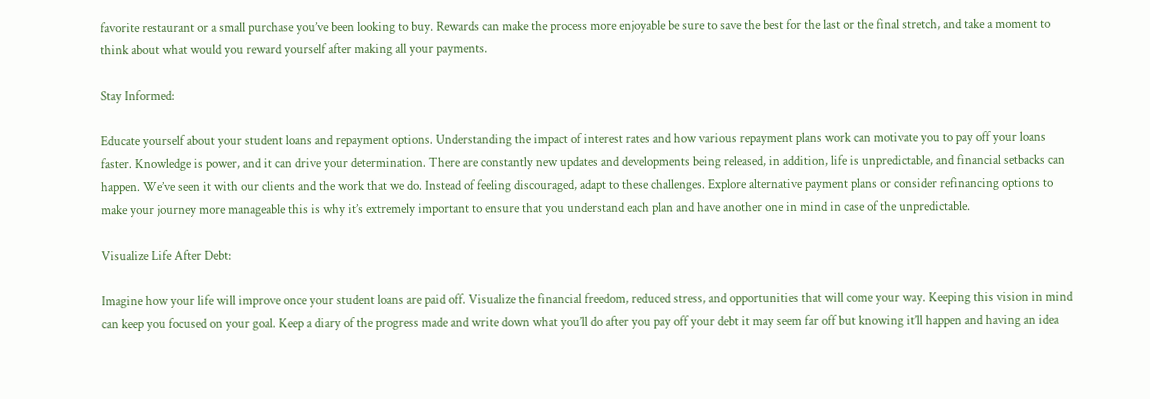favorite restaurant or a small purchase you’ve been looking to buy. Rewards can make the process more enjoyable be sure to save the best for the last or the final stretch, and take a moment to think about what would you reward yourself after making all your payments.

Stay Informed:

Educate yourself about your student loans and repayment options. Understanding the impact of interest rates and how various repayment plans work can motivate you to pay off your loans faster. Knowledge is power, and it can drive your determination. There are constantly new updates and developments being released, in addition, life is unpredictable, and financial setbacks can happen. We’ve seen it with our clients and the work that we do. Instead of feeling discouraged, adapt to these challenges. Explore alternative payment plans or consider refinancing options to make your journey more manageable this is why it’s extremely important to ensure that you understand each plan and have another one in mind in case of the unpredictable.

Visualize Life After Debt:

Imagine how your life will improve once your student loans are paid off. Visualize the financial freedom, reduced stress, and opportunities that will come your way. Keeping this vision in mind can keep you focused on your goal. Keep a diary of the progress made and write down what you’ll do after you pay off your debt it may seem far off but knowing it’ll happen and having an idea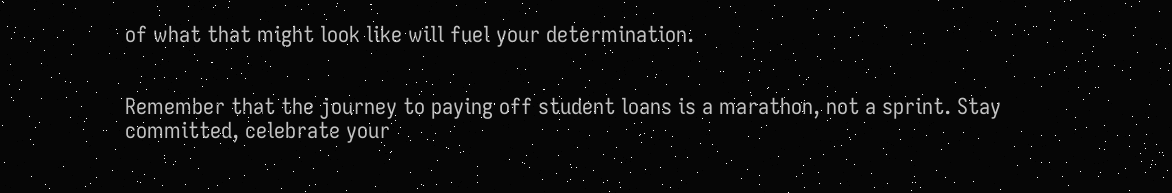of what that might look like will fuel your determination.


Remember that the journey to paying off student loans is a marathon, not a sprint. Stay committed, celebrate your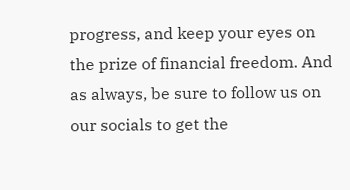progress, and keep your eyes on the prize of financial freedom. And as always, be sure to follow us on our socials to get the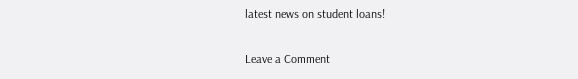latest news on student loans!

Leave a Comment